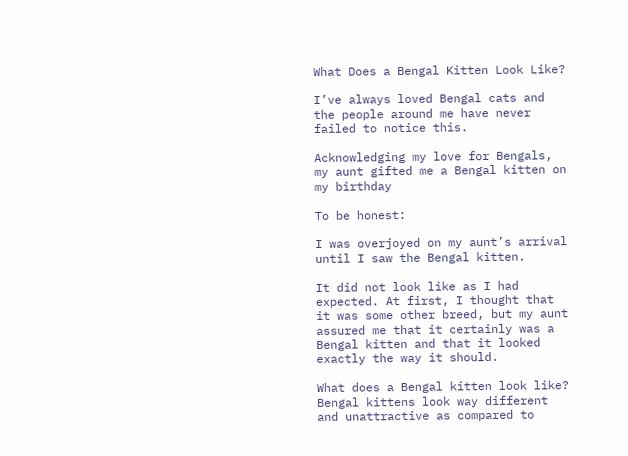What Does a Bengal Kitten Look Like?

I’ve always loved Bengal cats and the people around me have never failed to notice this.

Acknowledging my love for Bengals, my aunt gifted me a Bengal kitten on my birthday

To be honest:

I was overjoyed on my aunt’s arrival until I saw the Bengal kitten.

It did not look like as I had expected. At first, I thought that it was some other breed, but my aunt assured me that it certainly was a Bengal kitten and that it looked exactly the way it should.

What does a Bengal kitten look like? Bengal kittens look way different and unattractive as compared to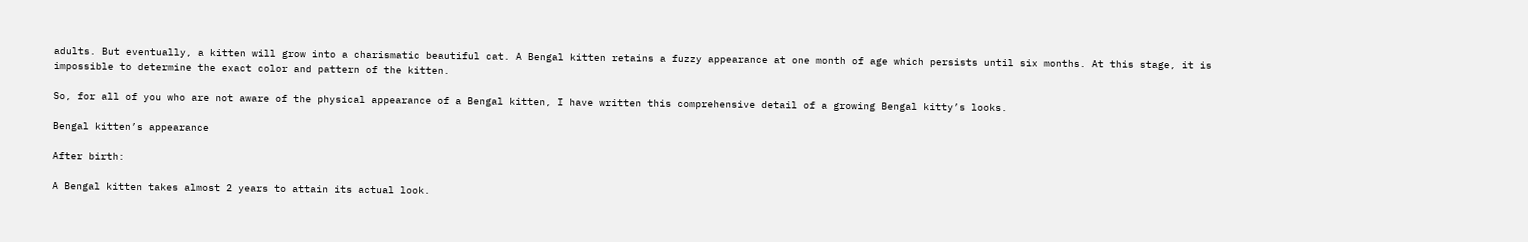adults. But eventually, a kitten will grow into a charismatic beautiful cat. A Bengal kitten retains a fuzzy appearance at one month of age which persists until six months. At this stage, it is impossible to determine the exact color and pattern of the kitten.

So, for all of you who are not aware of the physical appearance of a Bengal kitten, I have written this comprehensive detail of a growing Bengal kitty’s looks.

Bengal kitten’s appearance

After birth:

A Bengal kitten takes almost 2 years to attain its actual look.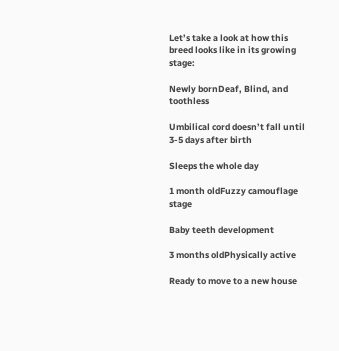Let’s take a look at how this breed looks like in its growing stage:

Newly bornDeaf, Blind, and toothless

Umbilical cord doesn’t fall until 3-5 days after birth

Sleeps the whole day

1 month oldFuzzy camouflage stage

Baby teeth development

3 months oldPhysically active

Ready to move to a new house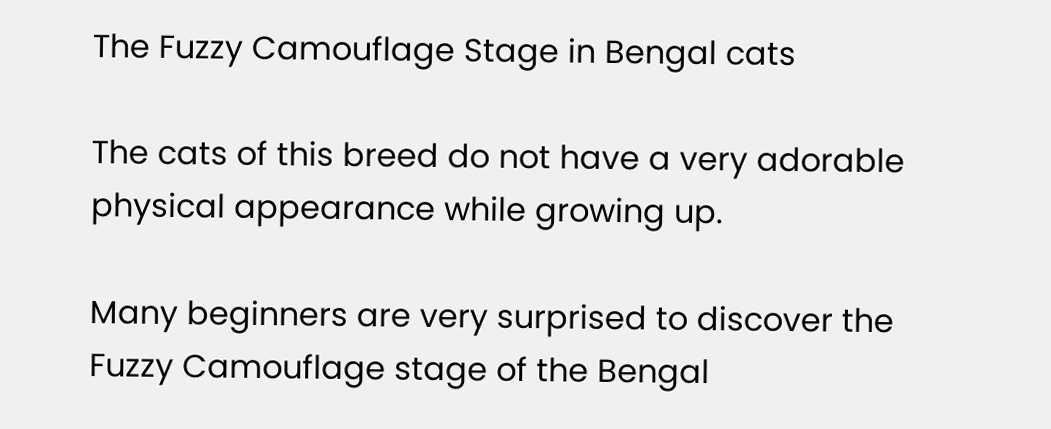The Fuzzy Camouflage Stage in Bengal cats

The cats of this breed do not have a very adorable physical appearance while growing up.

Many beginners are very surprised to discover the Fuzzy Camouflage stage of the Bengal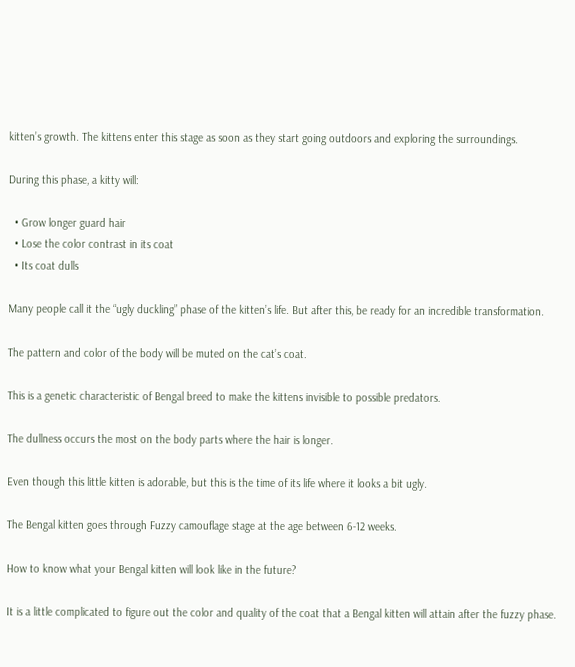kitten’s growth. The kittens enter this stage as soon as they start going outdoors and exploring the surroundings.

During this phase, a kitty will:

  • Grow longer guard hair
  • Lose the color contrast in its coat
  • Its coat dulls

Many people call it the “ugly duckling” phase of the kitten’s life. But after this, be ready for an incredible transformation.

The pattern and color of the body will be muted on the cat’s coat.

This is a genetic characteristic of Bengal breed to make the kittens invisible to possible predators.

The dullness occurs the most on the body parts where the hair is longer.

Even though this little kitten is adorable, but this is the time of its life where it looks a bit ugly.

The Bengal kitten goes through Fuzzy camouflage stage at the age between 6-12 weeks.

How to know what your Bengal kitten will look like in the future?

It is a little complicated to figure out the color and quality of the coat that a Bengal kitten will attain after the fuzzy phase.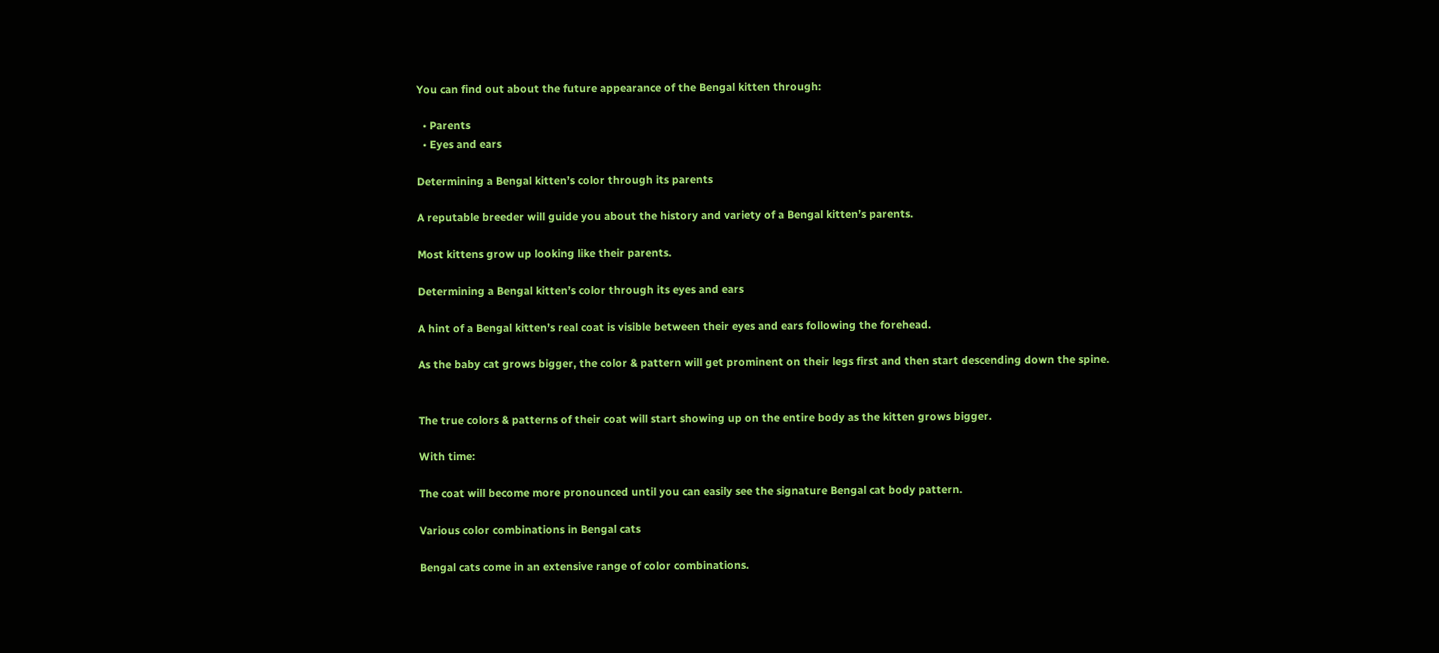You can find out about the future appearance of the Bengal kitten through:

  • Parents
  • Eyes and ears

Determining a Bengal kitten’s color through its parents

A reputable breeder will guide you about the history and variety of a Bengal kitten’s parents.

Most kittens grow up looking like their parents.

Determining a Bengal kitten’s color through its eyes and ears

A hint of a Bengal kitten’s real coat is visible between their eyes and ears following the forehead.

As the baby cat grows bigger, the color & pattern will get prominent on their legs first and then start descending down the spine.


The true colors & patterns of their coat will start showing up on the entire body as the kitten grows bigger.

With time:

The coat will become more pronounced until you can easily see the signature Bengal cat body pattern.

Various color combinations in Bengal cats

Bengal cats come in an extensive range of color combinations.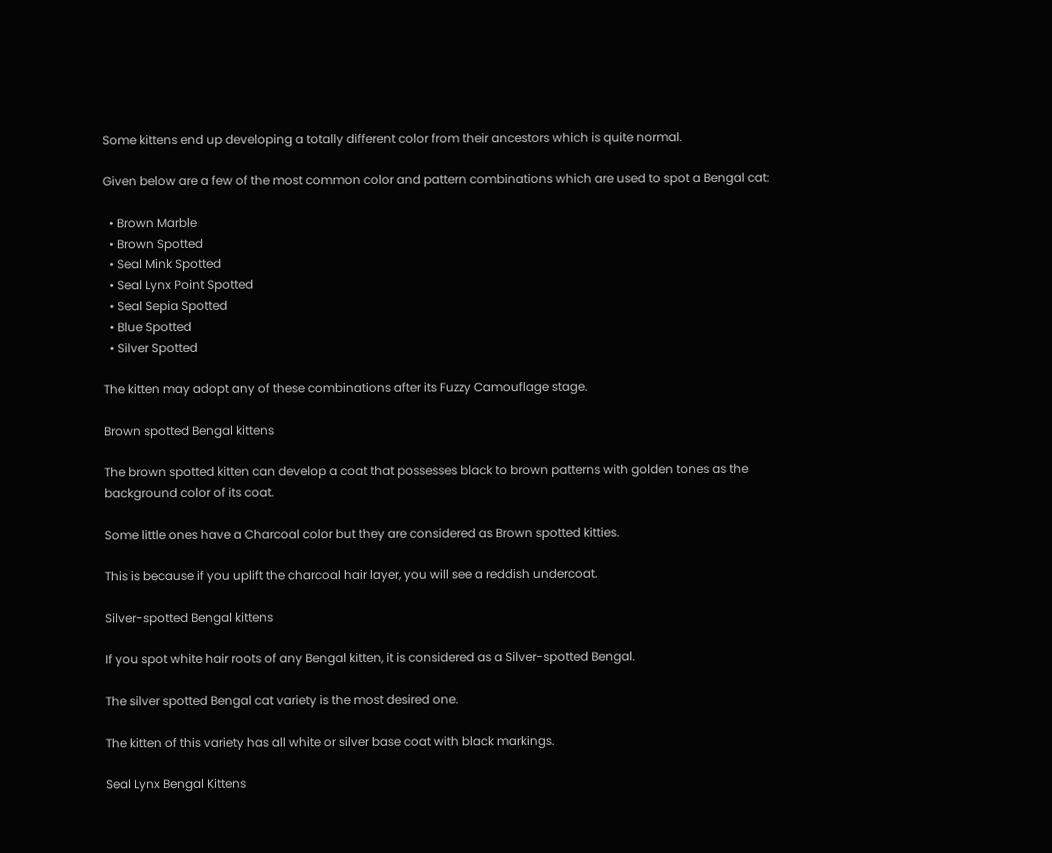Some kittens end up developing a totally different color from their ancestors which is quite normal.

Given below are a few of the most common color and pattern combinations which are used to spot a Bengal cat:

  • Brown Marble
  • Brown Spotted
  • Seal Mink Spotted
  • Seal Lynx Point Spotted
  • Seal Sepia Spotted
  • Blue Spotted
  • Silver Spotted

The kitten may adopt any of these combinations after its Fuzzy Camouflage stage.

Brown spotted Bengal kittens

The brown spotted kitten can develop a coat that possesses black to brown patterns with golden tones as the background color of its coat.

Some little ones have a Charcoal color but they are considered as Brown spotted kitties.

This is because if you uplift the charcoal hair layer, you will see a reddish undercoat.

Silver-spotted Bengal kittens

If you spot white hair roots of any Bengal kitten, it is considered as a Silver-spotted Bengal.

The silver spotted Bengal cat variety is the most desired one.

The kitten of this variety has all white or silver base coat with black markings.

Seal Lynx Bengal Kittens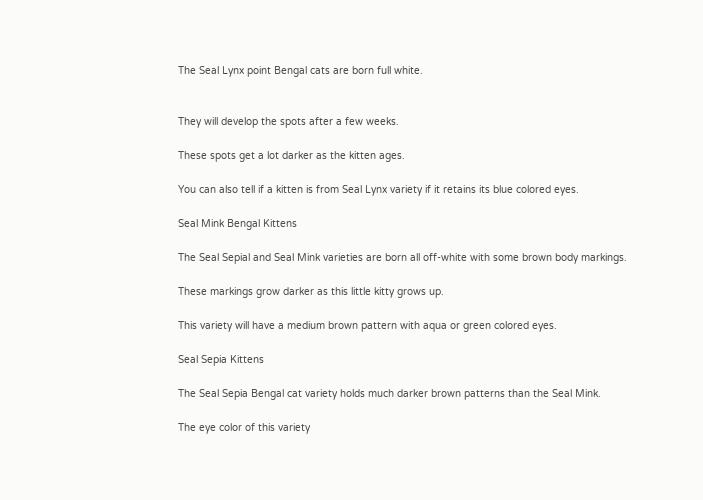The Seal Lynx point Bengal cats are born full white.


They will develop the spots after a few weeks.

These spots get a lot darker as the kitten ages.

You can also tell if a kitten is from Seal Lynx variety if it retains its blue colored eyes.

Seal Mink Bengal Kittens

The Seal Sepial and Seal Mink varieties are born all off-white with some brown body markings.

These markings grow darker as this little kitty grows up.

This variety will have a medium brown pattern with aqua or green colored eyes.

Seal Sepia Kittens

The Seal Sepia Bengal cat variety holds much darker brown patterns than the Seal Mink.

The eye color of this variety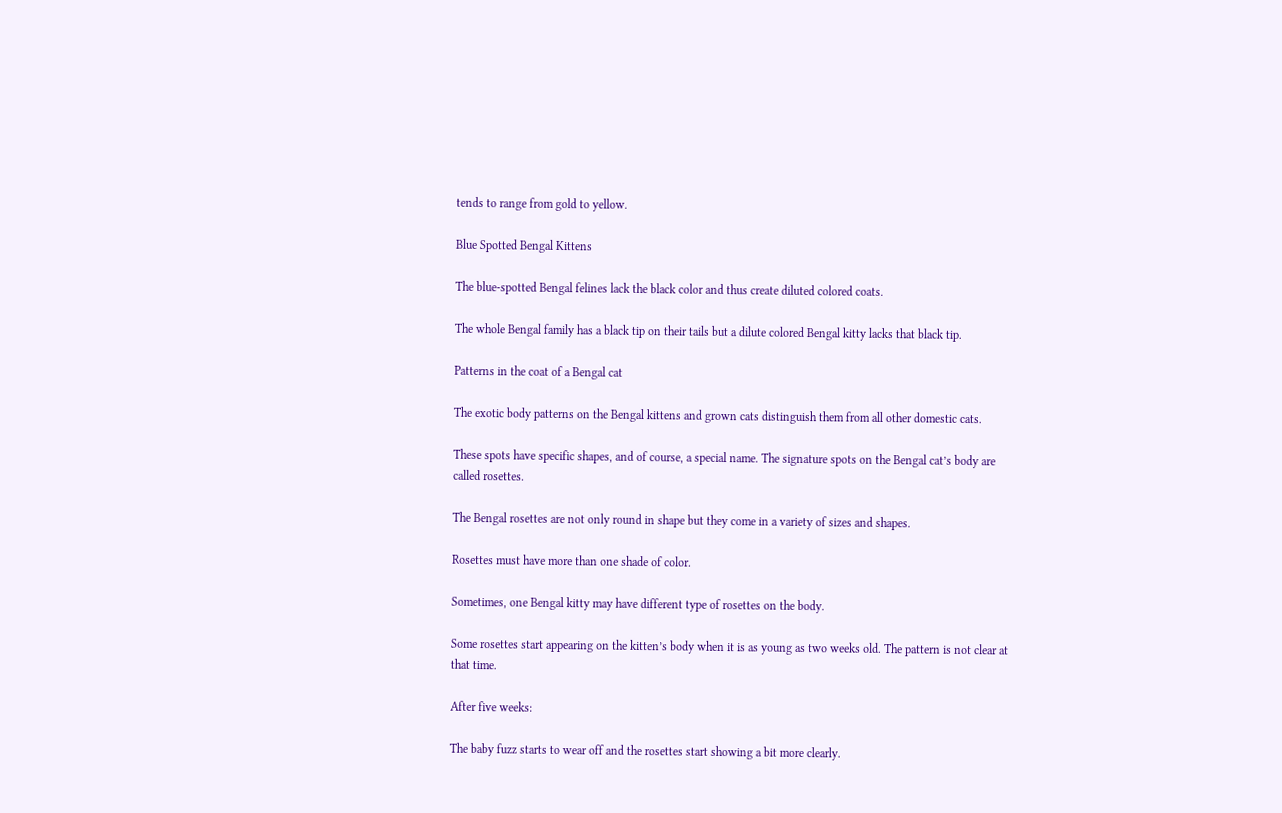tends to range from gold to yellow.

Blue Spotted Bengal Kittens

The blue-spotted Bengal felines lack the black color and thus create diluted colored coats.

The whole Bengal family has a black tip on their tails but a dilute colored Bengal kitty lacks that black tip.

Patterns in the coat of a Bengal cat

The exotic body patterns on the Bengal kittens and grown cats distinguish them from all other domestic cats.

These spots have specific shapes, and of course, a special name. The signature spots on the Bengal cat’s body are called rosettes.

The Bengal rosettes are not only round in shape but they come in a variety of sizes and shapes.

Rosettes must have more than one shade of color.

Sometimes, one Bengal kitty may have different type of rosettes on the body.

Some rosettes start appearing on the kitten’s body when it is as young as two weeks old. The pattern is not clear at that time.

After five weeks:

The baby fuzz starts to wear off and the rosettes start showing a bit more clearly.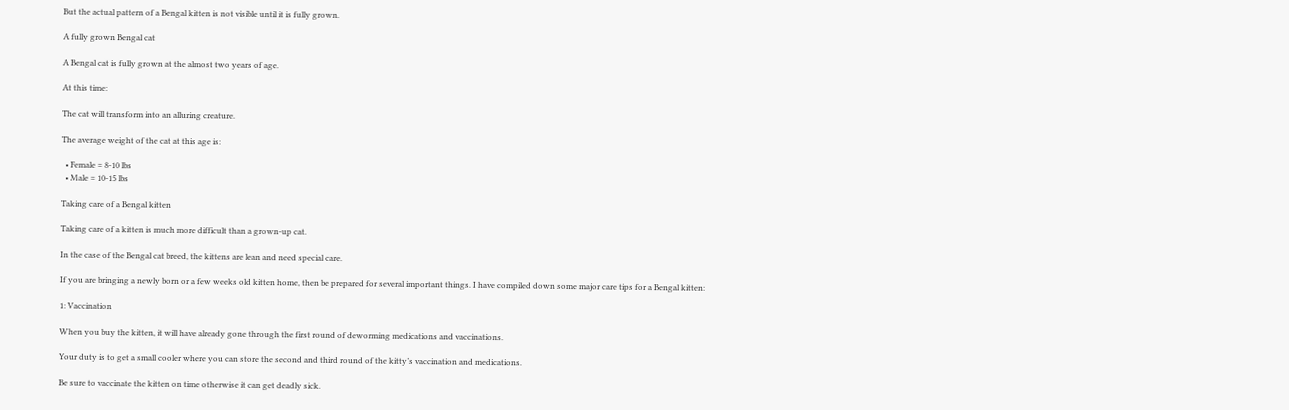But the actual pattern of a Bengal kitten is not visible until it is fully grown.

A fully grown Bengal cat

A Bengal cat is fully grown at the almost two years of age.

At this time:

The cat will transform into an alluring creature.

The average weight of the cat at this age is:

  • Female = 8-10 lbs
  • Male = 10-15 lbs

Taking care of a Bengal kitten

Taking care of a kitten is much more difficult than a grown-up cat.

In the case of the Bengal cat breed, the kittens are lean and need special care.

If you are bringing a newly born or a few weeks old kitten home, then be prepared for several important things. I have compiled down some major care tips for a Bengal kitten:

1: Vaccination

When you buy the kitten, it will have already gone through the first round of deworming medications and vaccinations.

Your duty is to get a small cooler where you can store the second and third round of the kitty’s vaccination and medications.

Be sure to vaccinate the kitten on time otherwise it can get deadly sick.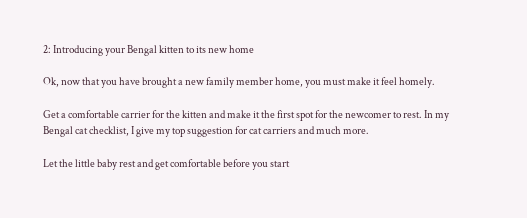2: Introducing your Bengal kitten to its new home

Ok, now that you have brought a new family member home, you must make it feel homely.

Get a comfortable carrier for the kitten and make it the first spot for the newcomer to rest. In my Bengal cat checklist, I give my top suggestion for cat carriers and much more.

Let the little baby rest and get comfortable before you start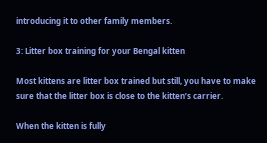introducing it to other family members.

3: Litter box training for your Bengal kitten

Most kittens are litter box trained but still, you have to make sure that the litter box is close to the kitten’s carrier.

When the kitten is fully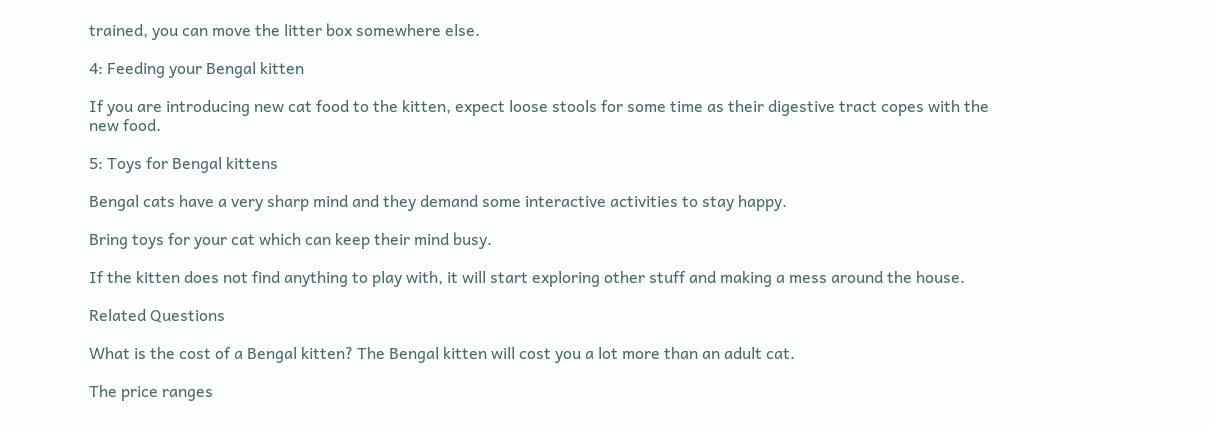trained, you can move the litter box somewhere else.

4: Feeding your Bengal kitten

If you are introducing new cat food to the kitten, expect loose stools for some time as their digestive tract copes with the new food.

5: Toys for Bengal kittens

Bengal cats have a very sharp mind and they demand some interactive activities to stay happy.

Bring toys for your cat which can keep their mind busy.

If the kitten does not find anything to play with, it will start exploring other stuff and making a mess around the house.

Related Questions

What is the cost of a Bengal kitten? The Bengal kitten will cost you a lot more than an adult cat.

The price ranges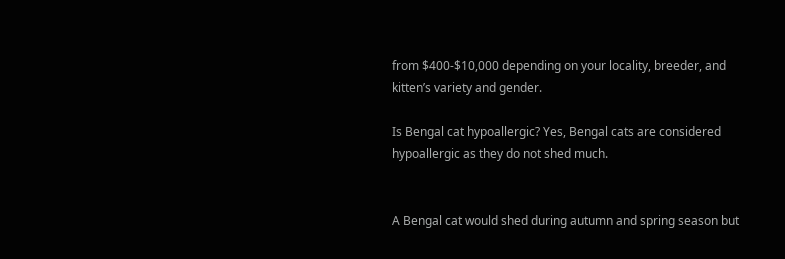from $400-$10,000 depending on your locality, breeder, and kitten’s variety and gender.

Is Bengal cat hypoallergic? Yes, Bengal cats are considered hypoallergic as they do not shed much.


A Bengal cat would shed during autumn and spring season but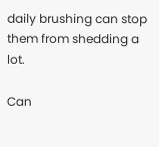daily brushing can stop them from shedding a lot.

Can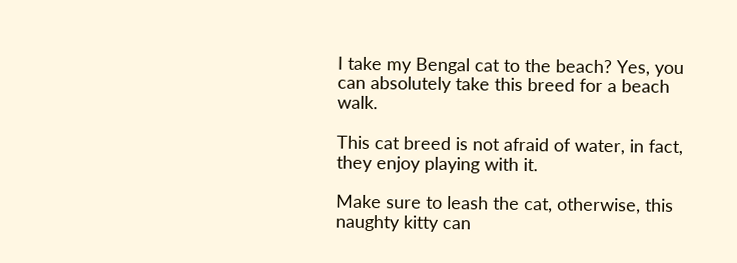I take my Bengal cat to the beach? Yes, you can absolutely take this breed for a beach walk.

This cat breed is not afraid of water, in fact, they enjoy playing with it.

Make sure to leash the cat, otherwise, this naughty kitty can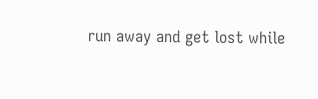run away and get lost while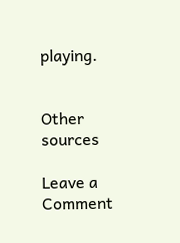playing.


Other sources

Leave a Comment